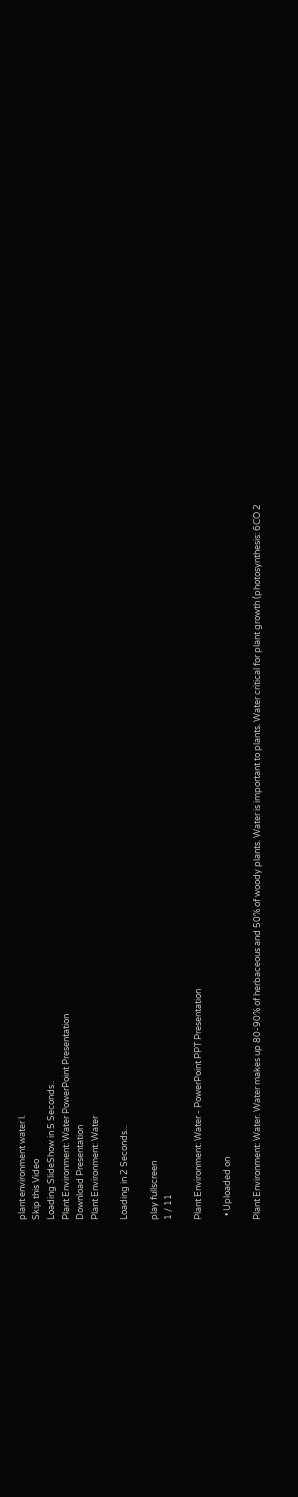plant environment water l.
Skip this Video
Loading SlideShow in 5 Seconds..
Plant Environment: Water PowerPoint Presentation
Download Presentation
Plant Environment: Water

Loading in 2 Seconds...

play fullscreen
1 / 11

Plant Environment: Water - PowerPoint PPT Presentation

  • Uploaded on

Plant Environment: Water. Water makes up 80-90% of herbaceous and 50% of woody plants. Water is important to plants. Water critical for plant growth (photosynthesis: 6CO 2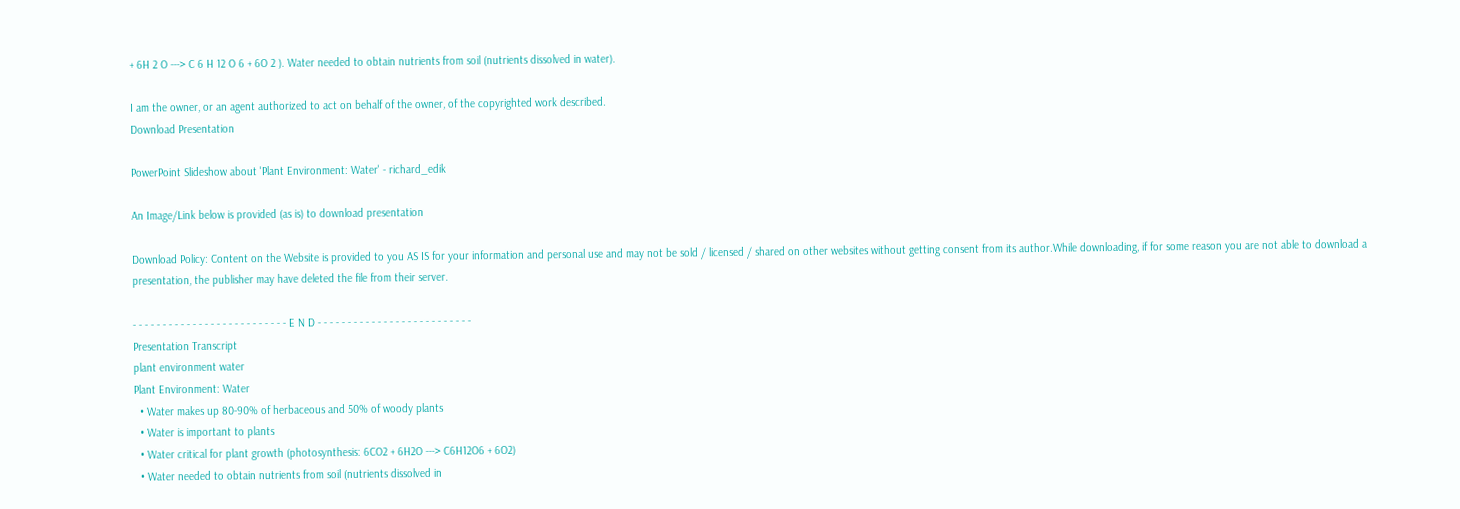+ 6H 2 O ---> C 6 H 12 O 6 + 6O 2 ). Water needed to obtain nutrients from soil (nutrients dissolved in water).

I am the owner, or an agent authorized to act on behalf of the owner, of the copyrighted work described.
Download Presentation

PowerPoint Slideshow about 'Plant Environment: Water' - richard_edik

An Image/Link below is provided (as is) to download presentation

Download Policy: Content on the Website is provided to you AS IS for your information and personal use and may not be sold / licensed / shared on other websites without getting consent from its author.While downloading, if for some reason you are not able to download a presentation, the publisher may have deleted the file from their server.

- - - - - - - - - - - - - - - - - - - - - - - - - - E N D - - - - - - - - - - - - - - - - - - - - - - - - - -
Presentation Transcript
plant environment water
Plant Environment: Water
  • Water makes up 80-90% of herbaceous and 50% of woody plants
  • Water is important to plants
  • Water critical for plant growth (photosynthesis: 6CO2 + 6H2O ---> C6H12O6 + 6O2)
  • Water needed to obtain nutrients from soil (nutrients dissolved in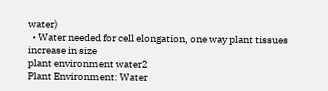water)
  • Water needed for cell elongation, one way plant tissues increase in size
plant environment water2
Plant Environment: Water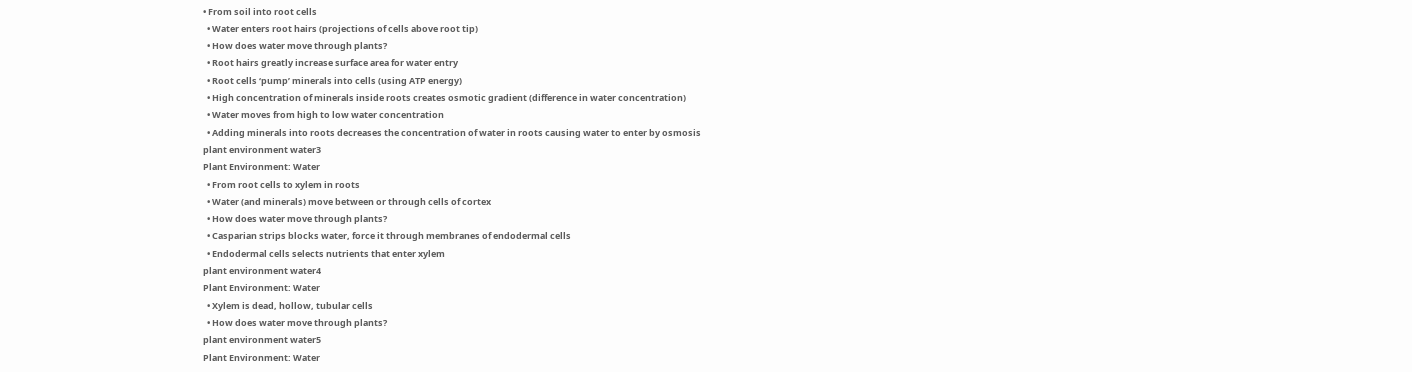• From soil into root cells
  • Water enters root hairs (projections of cells above root tip)
  • How does water move through plants?
  • Root hairs greatly increase surface area for water entry
  • Root cells ‘pump’ minerals into cells (using ATP energy)
  • High concentration of minerals inside roots creates osmotic gradient (difference in water concentration)
  • Water moves from high to low water concentration
  • Adding minerals into roots decreases the concentration of water in roots causing water to enter by osmosis
plant environment water3
Plant Environment: Water
  • From root cells to xylem in roots
  • Water (and minerals) move between or through cells of cortex
  • How does water move through plants?
  • Casparian strips blocks water, force it through membranes of endodermal cells
  • Endodermal cells selects nutrients that enter xylem
plant environment water4
Plant Environment: Water
  • Xylem is dead, hollow, tubular cells
  • How does water move through plants?
plant environment water5
Plant Environment: Water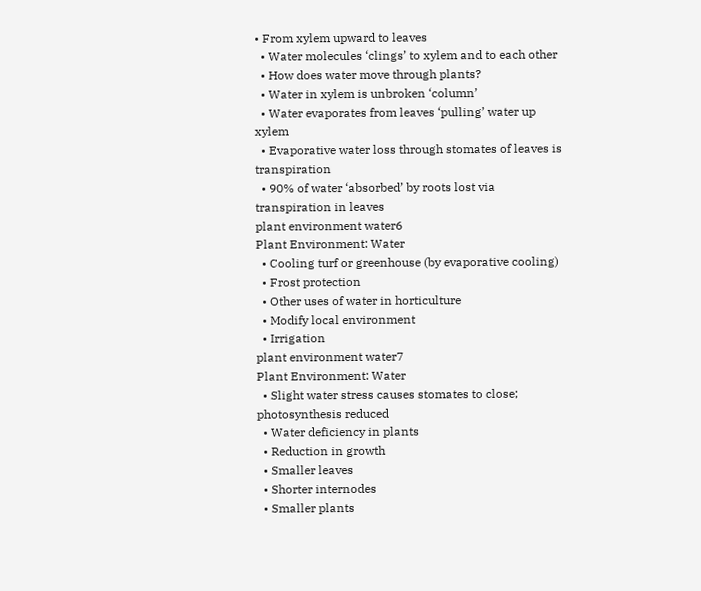• From xylem upward to leaves
  • Water molecules ‘clings’ to xylem and to each other
  • How does water move through plants?
  • Water in xylem is unbroken ‘column’
  • Water evaporates from leaves ‘pulling’ water up xylem
  • Evaporative water loss through stomates of leaves is transpiration
  • 90% of water ‘absorbed’ by roots lost via transpiration in leaves
plant environment water6
Plant Environment: Water
  • Cooling turf or greenhouse (by evaporative cooling)
  • Frost protection
  • Other uses of water in horticulture
  • Modify local environment
  • Irrigation
plant environment water7
Plant Environment: Water
  • Slight water stress causes stomates to close; photosynthesis reduced
  • Water deficiency in plants
  • Reduction in growth
  • Smaller leaves
  • Shorter internodes
  • Smaller plants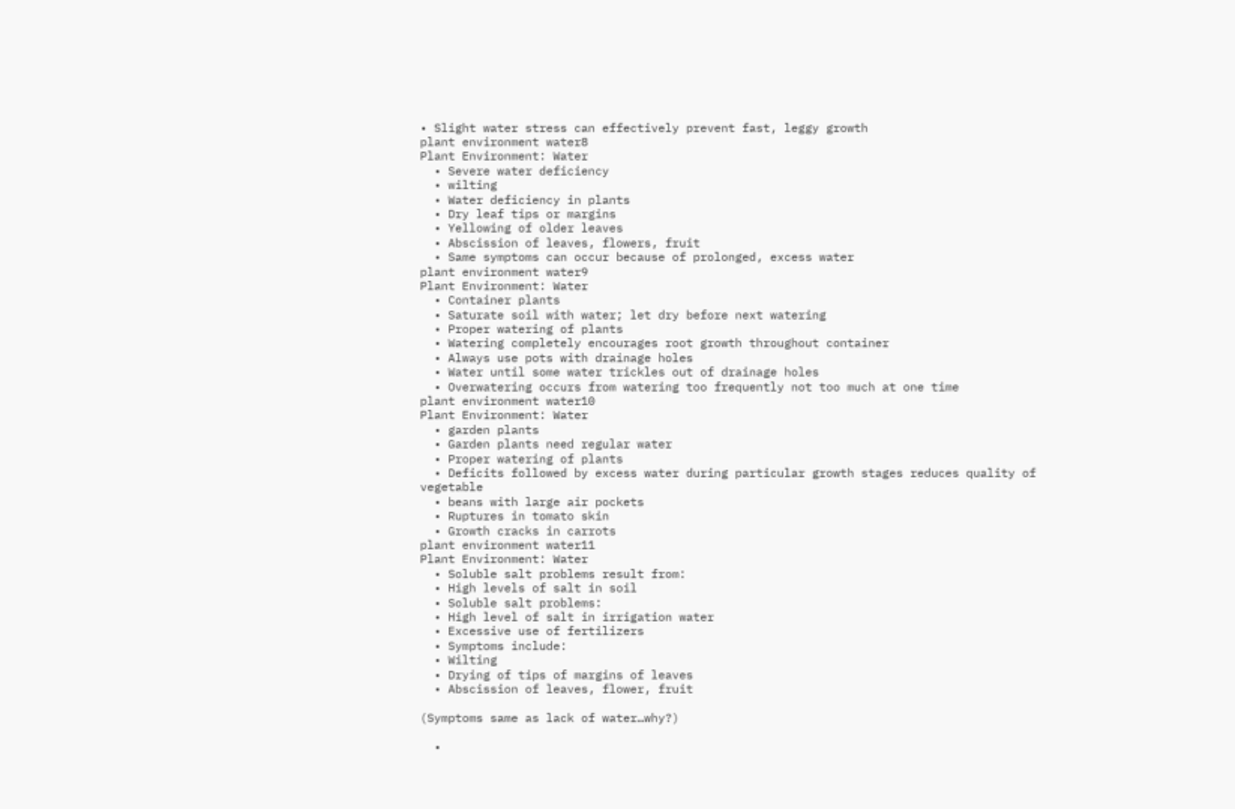• Slight water stress can effectively prevent fast, leggy growth
plant environment water8
Plant Environment: Water
  • Severe water deficiency
  • wilting
  • Water deficiency in plants
  • Dry leaf tips or margins
  • Yellowing of older leaves
  • Abscission of leaves, flowers, fruit
  • Same symptoms can occur because of prolonged, excess water
plant environment water9
Plant Environment: Water
  • Container plants
  • Saturate soil with water; let dry before next watering
  • Proper watering of plants
  • Watering completely encourages root growth throughout container
  • Always use pots with drainage holes
  • Water until some water trickles out of drainage holes
  • Overwatering occurs from watering too frequently not too much at one time
plant environment water10
Plant Environment: Water
  • garden plants
  • Garden plants need regular water
  • Proper watering of plants
  • Deficits followed by excess water during particular growth stages reduces quality of vegetable
  • beans with large air pockets
  • Ruptures in tomato skin
  • Growth cracks in carrots
plant environment water11
Plant Environment: Water
  • Soluble salt problems result from:
  • High levels of salt in soil
  • Soluble salt problems:
  • High level of salt in irrigation water
  • Excessive use of fertilizers
  • Symptoms include:
  • Wilting
  • Drying of tips of margins of leaves
  • Abscission of leaves, flower, fruit

(Symptoms same as lack of water…why?)

  •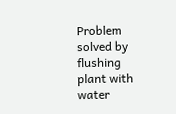Problem solved by flushing plant with water